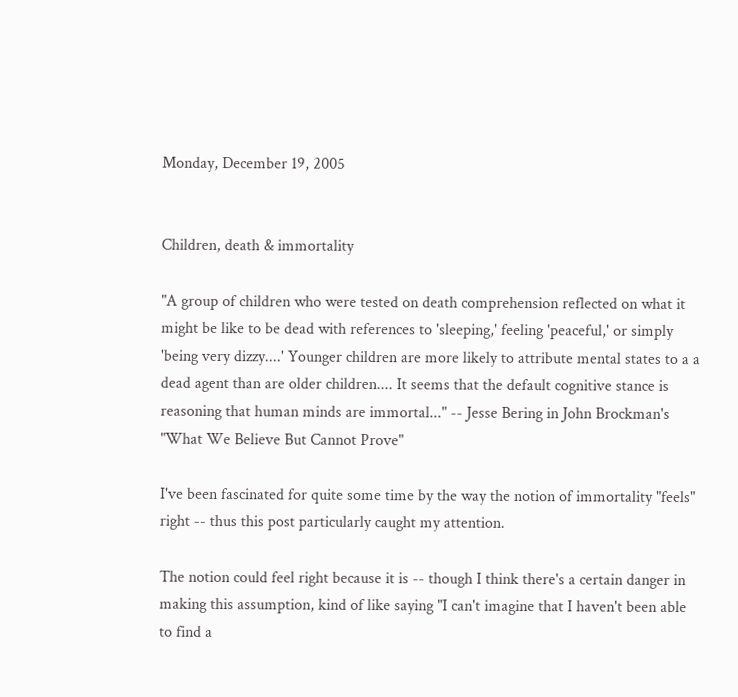Monday, December 19, 2005


Children, death & immortality

"A group of children who were tested on death comprehension reflected on what it might be like to be dead with references to 'sleeping,' feeling 'peaceful,' or simply 'being very dizzy....' Younger children are more likely to attribute mental states to a a dead agent than are older children.... It seems that the default cognitive stance is reasoning that human minds are immortal..." -- Jesse Bering in John Brockman's "What We Believe But Cannot Prove"

I've been fascinated for quite some time by the way the notion of immortality "feels" right -- thus this post particularly caught my attention.

The notion could feel right because it is -- though I think there's a certain danger in making this assumption, kind of like saying "I can't imagine that I haven't been able to find a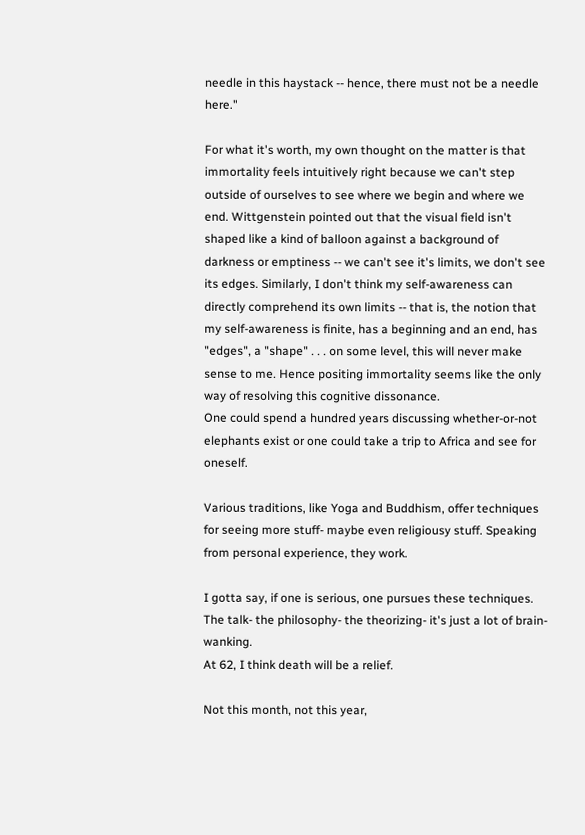needle in this haystack -- hence, there must not be a needle here."

For what it's worth, my own thought on the matter is that immortality feels intuitively right because we can't step outside of ourselves to see where we begin and where we end. Wittgenstein pointed out that the visual field isn't shaped like a kind of balloon against a background of darkness or emptiness -- we can't see it's limits, we don't see its edges. Similarly, I don't think my self-awareness can directly comprehend its own limits -- that is, the notion that my self-awareness is finite, has a beginning and an end, has "edges", a "shape" . . . on some level, this will never make sense to me. Hence positing immortality seems like the only way of resolving this cognitive dissonance.
One could spend a hundred years discussing whether-or-not elephants exist or one could take a trip to Africa and see for oneself.

Various traditions, like Yoga and Buddhism, offer techniques for seeing more stuff- maybe even religiousy stuff. Speaking from personal experience, they work.

I gotta say, if one is serious, one pursues these techniques. The talk- the philosophy- the theorizing- it's just a lot of brain-wanking.
At 62, I think death will be a relief.

Not this month, not this year,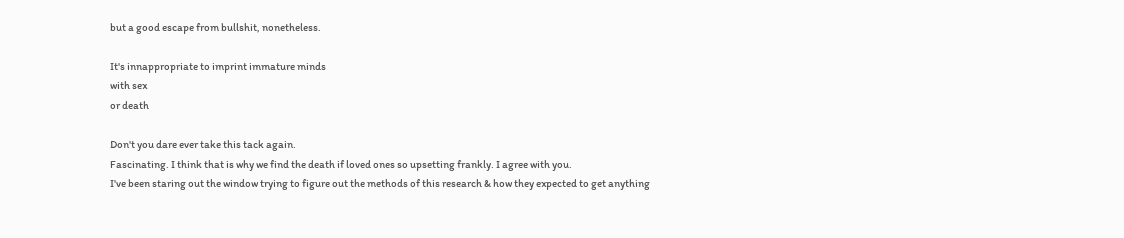but a good escape from bullshit, nonetheless.

It's innappropriate to imprint immature minds
with sex
or death

Don't you dare ever take this tack again.
Fascinating. I think that is why we find the death if loved ones so upsetting frankly. I agree with you.
I've been staring out the window trying to figure out the methods of this research & how they expected to get anything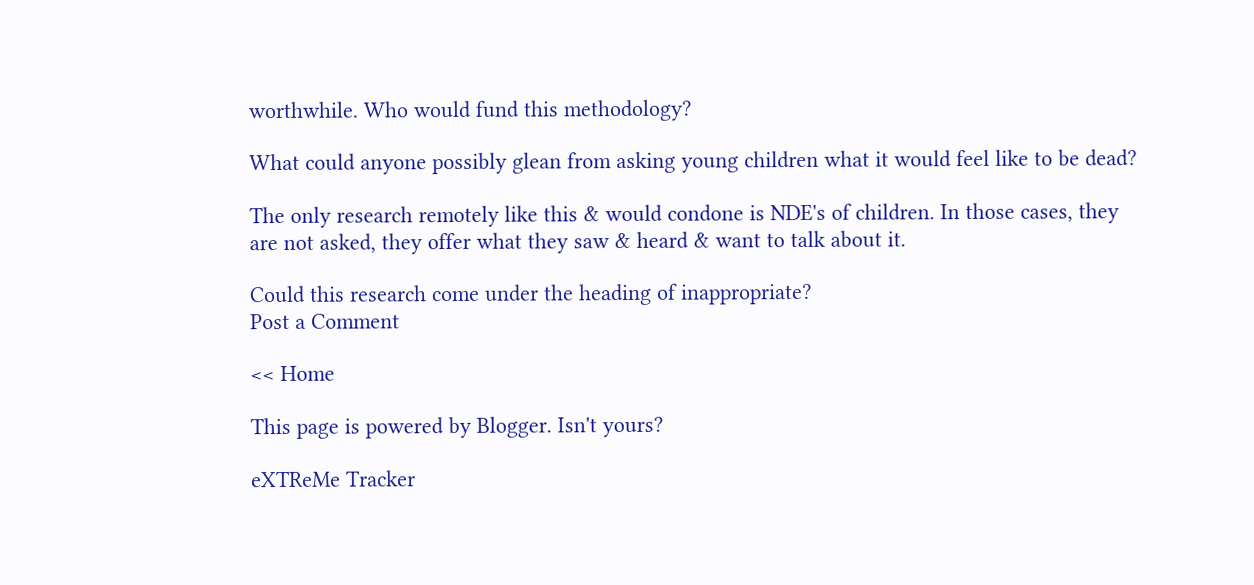worthwhile. Who would fund this methodology?

What could anyone possibly glean from asking young children what it would feel like to be dead?

The only research remotely like this & would condone is NDE's of children. In those cases, they are not asked, they offer what they saw & heard & want to talk about it.

Could this research come under the heading of inappropriate?
Post a Comment

<< Home

This page is powered by Blogger. Isn't yours?

eXTReMe Tracker